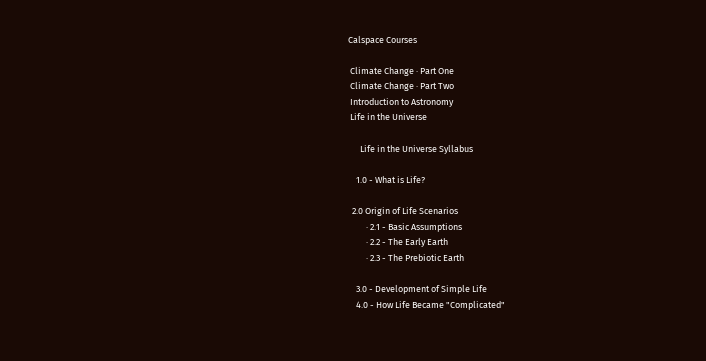Calspace Courses

 Climate Change · Part One
 Climate Change · Part Two
 Introduction to Astronomy
 Life in the Universe

      Life in the Universe Syllabus

    1.0 - What is Life?

  2.0 Origin of Life Scenarios
         · 2.1 - Basic Assumptions
         · 2.2 - The Early Earth
         · 2.3 - The Prebiotic Earth

    3.0 - Development of Simple Life
    4.0 - How Life Became "Complicated"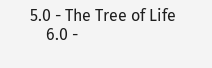5.0 - The Tree of Life
    6.0 -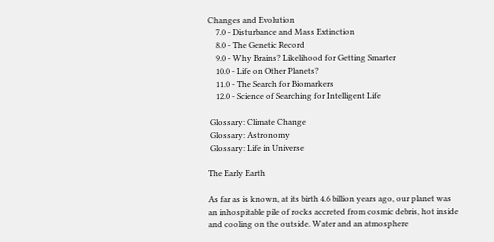Changes and Evolution
    7.0 - Disturbance and Mass Extinction
    8.0 - The Genetic Record
    9.0 - Why Brains? Likelihood for Getting Smarter
    10.0 - Life on Other Planets?
    11.0 - The Search for Biomarkers
    12.0 - Science of Searching for Intelligent Life

 Glossary: Climate Change
 Glossary: Astronomy
 Glossary: Life in Universe

The Early Earth

As far as is known, at its birth 4.6 billion years ago, our planet was an inhospitable pile of rocks accreted from cosmic debris, hot inside and cooling on the outside. Water and an atmosphere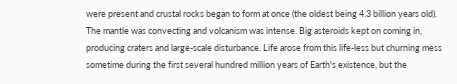were present and crustal rocks began to form at once (the oldest being 4.3 billion years old). The mantle was convecting and volcanism was intense. Big asteroids kept on coming in, producing craters and large-scale disturbance. Life arose from this life-less but churning mess sometime during the first several hundred million years of Earth's existence, but the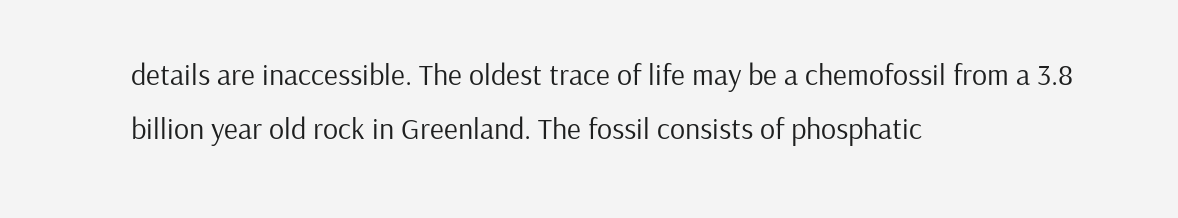details are inaccessible. The oldest trace of life may be a chemofossil from a 3.8 billion year old rock in Greenland. The fossil consists of phosphatic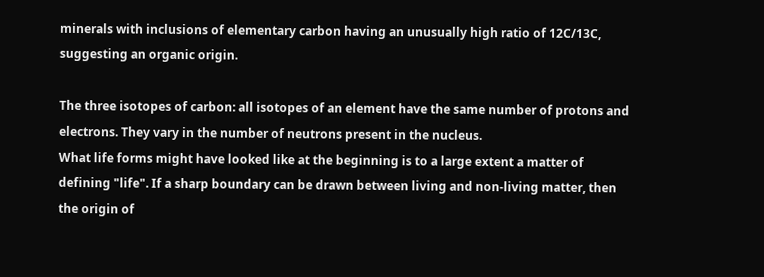minerals with inclusions of elementary carbon having an unusually high ratio of 12C/13C, suggesting an organic origin.

The three isotopes of carbon: all isotopes of an element have the same number of protons and electrons. They vary in the number of neutrons present in the nucleus.
What life forms might have looked like at the beginning is to a large extent a matter of defining "life". If a sharp boundary can be drawn between living and non-living matter, then the origin of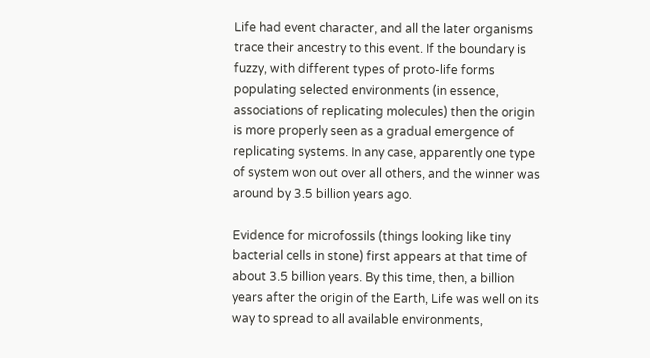Life had event character, and all the later organisms trace their ancestry to this event. If the boundary is fuzzy, with different types of proto-life forms populating selected environments (in essence, associations of replicating molecules) then the origin is more properly seen as a gradual emergence of replicating systems. In any case, apparently one type of system won out over all others, and the winner was around by 3.5 billion years ago.

Evidence for microfossils (things looking like tiny bacterial cells in stone) first appears at that time of about 3.5 billion years. By this time, then, a billion years after the origin of the Earth, Life was well on its way to spread to all available environments,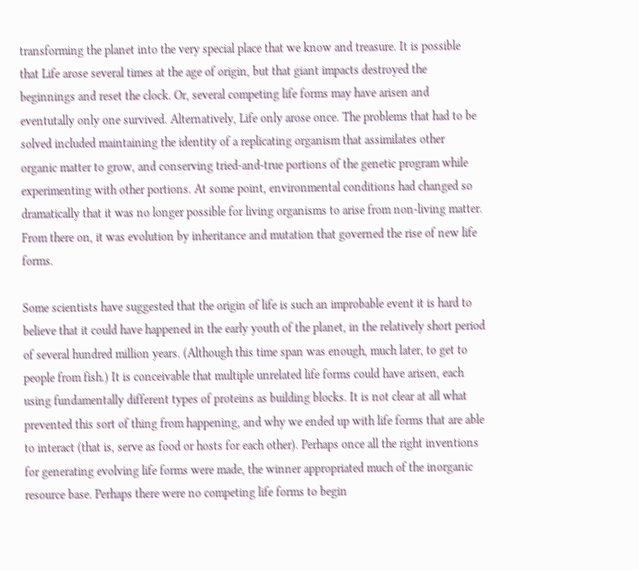transforming the planet into the very special place that we know and treasure. It is possible that Life arose several times at the age of origin, but that giant impacts destroyed the beginnings and reset the clock. Or, several competing life forms may have arisen and eventutally only one survived. Alternatively, Life only arose once. The problems that had to be solved included maintaining the identity of a replicating organism that assimilates other organic matter to grow, and conserving tried-and-true portions of the genetic program while experimenting with other portions. At some point, environmental conditions had changed so dramatically that it was no longer possible for living organisms to arise from non-living matter. From there on, it was evolution by inheritance and mutation that governed the rise of new life forms.

Some scientists have suggested that the origin of life is such an improbable event it is hard to believe that it could have happened in the early youth of the planet, in the relatively short period of several hundred million years. (Although this time span was enough, much later, to get to people from fish.) It is conceivable that multiple unrelated life forms could have arisen, each using fundamentally different types of proteins as building blocks. It is not clear at all what prevented this sort of thing from happening, and why we ended up with life forms that are able to interact (that is, serve as food or hosts for each other). Perhaps once all the right inventions for generating evolving life forms were made, the winner appropriated much of the inorganic resource base. Perhaps there were no competing life forms to begin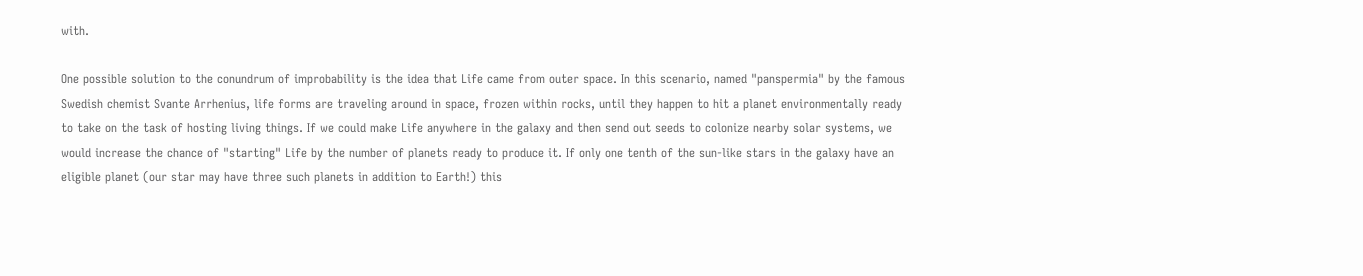with.

One possible solution to the conundrum of improbability is the idea that Life came from outer space. In this scenario, named "panspermia" by the famous Swedish chemist Svante Arrhenius, life forms are traveling around in space, frozen within rocks, until they happen to hit a planet environmentally ready to take on the task of hosting living things. If we could make Life anywhere in the galaxy and then send out seeds to colonize nearby solar systems, we would increase the chance of "starting" Life by the number of planets ready to produce it. If only one tenth of the sun-like stars in the galaxy have an eligible planet (our star may have three such planets in addition to Earth!) this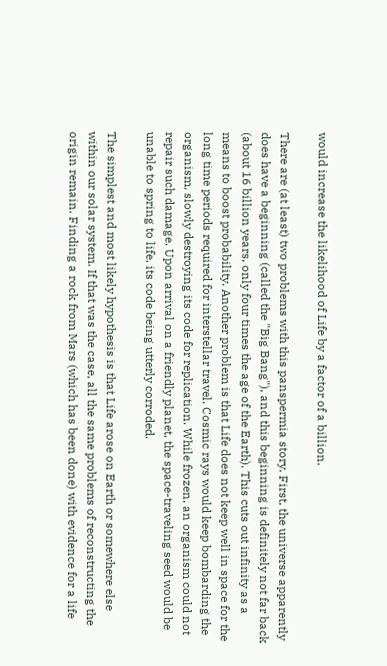would increase the likelihood of Life by a factor of a billion.

There are (at least) two problems with this panspermia story. First, the universe apparently does have a beginning (called the "Big Bang"), and this beginning is definitely not far back (about 16 billion years, only four times the age of the Earth). This cuts out infinity as a means to boost probability. Another problem is that Life does not keep well in space for the long time periods required for interstellar travel. Cosmic rays would keep bombarding the organism, slowly destroying its code for replication. While frozen, an organism could not repair such damage. Upon arrival on a friendly planet, the space-traveling seed would be unable to spring to life, its code being utterly corroded.

The simplest and most likely hypothesis is that Life arose on Earth or somewhere else within our solar system. If that was the case, all the same problems of reconstructing the origin remain. Finding a rock from Mars (which has been done) with evidence for a life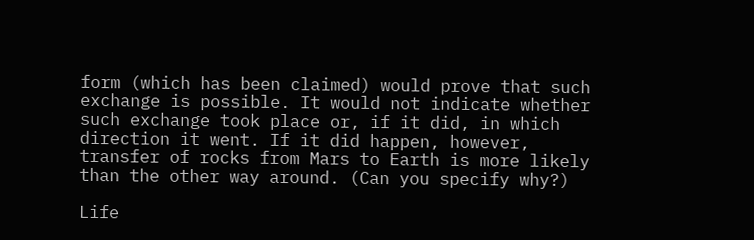form (which has been claimed) would prove that such exchange is possible. It would not indicate whether such exchange took place or, if it did, in which direction it went. If it did happen, however, transfer of rocks from Mars to Earth is more likely than the other way around. (Can you specify why?)

Life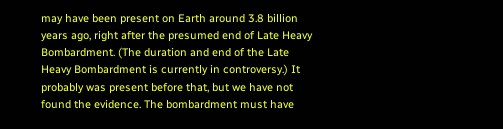may have been present on Earth around 3.8 billion years ago, right after the presumed end of Late Heavy Bombardment. (The duration and end of the Late Heavy Bombardment is currently in controversy.) It probably was present before that, but we have not found the evidence. The bombardment must have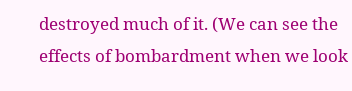destroyed much of it. (We can see the effects of bombardment when we look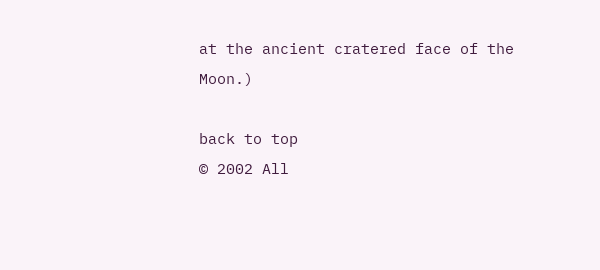at the ancient cratered face of the Moon.)

back to top
© 2002 All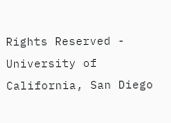Rights Reserved - University of California, San Diego